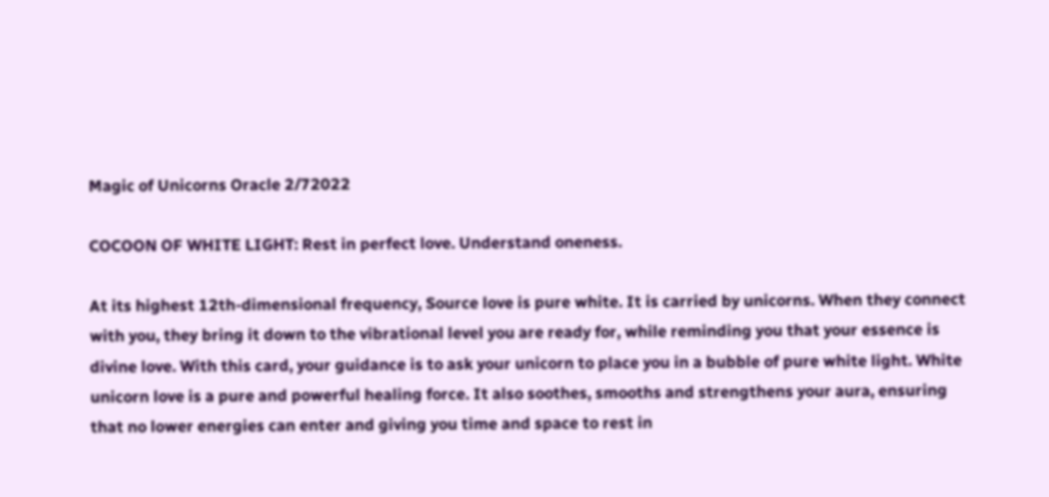Magic of Unicorns Oracle 2/72022

COCOON OF WHITE LIGHT: Rest in perfect love. Understand oneness.

At its highest 12th-dimensional frequency, Source love is pure white. It is carried by unicorns. When they connect with you, they bring it down to the vibrational level you are ready for, while reminding you that your essence is divine love. With this card, your guidance is to ask your unicorn to place you in a bubble of pure white light. White unicorn love is a pure and powerful healing force. It also soothes, smooths and strengthens your aura, ensuring that no lower energies can enter and giving you time and space to rest in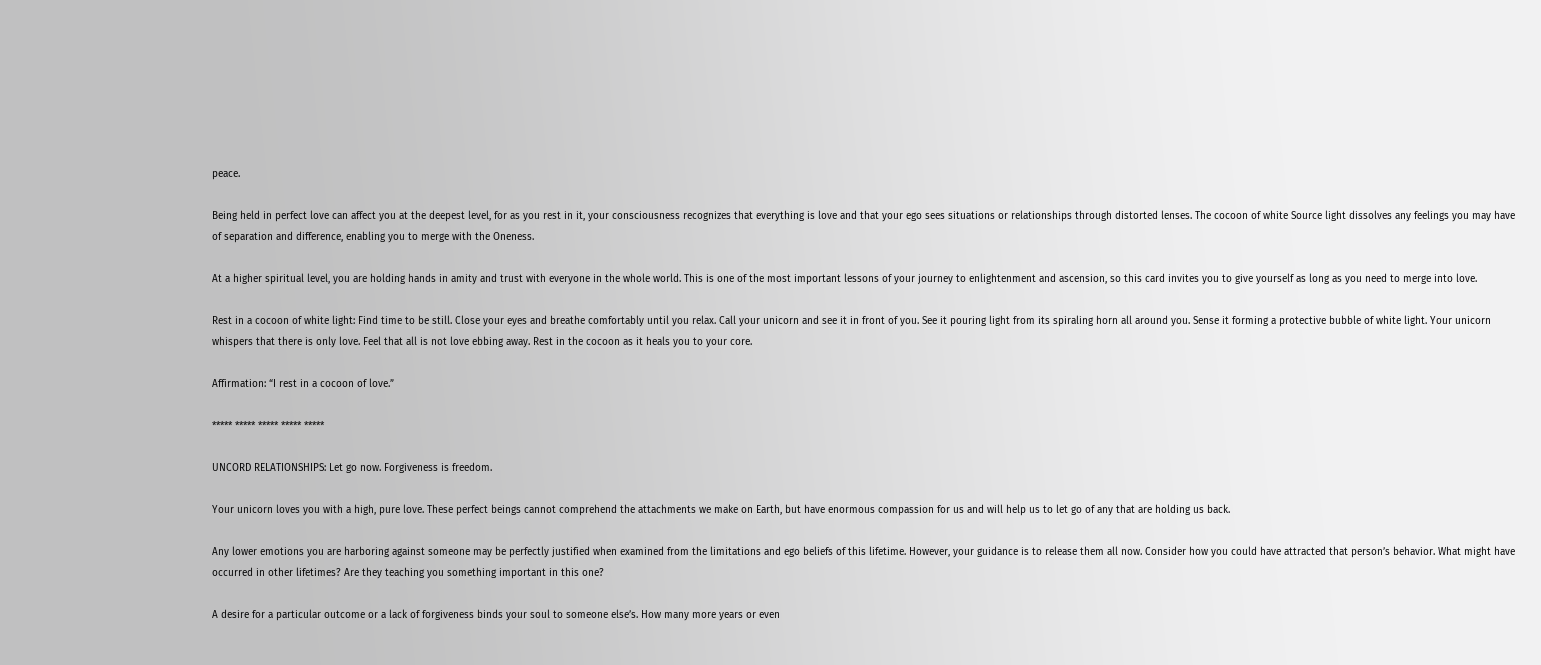peace.

Being held in perfect love can affect you at the deepest level, for as you rest in it, your consciousness recognizes that everything is love and that your ego sees situations or relationships through distorted lenses. The cocoon of white Source light dissolves any feelings you may have of separation and difference, enabling you to merge with the Oneness.

At a higher spiritual level, you are holding hands in amity and trust with everyone in the whole world. This is one of the most important lessons of your journey to enlightenment and ascension, so this card invites you to give yourself as long as you need to merge into love.

Rest in a cocoon of white light: Find time to be still. Close your eyes and breathe comfortably until you relax. Call your unicorn and see it in front of you. See it pouring light from its spiraling horn all around you. Sense it forming a protective bubble of white light. Your unicorn whispers that there is only love. Feel that all is not love ebbing away. Rest in the cocoon as it heals you to your core.

Affirmation: “I rest in a cocoon of love.”

***** ***** ***** ***** *****

UNCORD RELATIONSHIPS: Let go now. Forgiveness is freedom.

Your unicorn loves you with a high, pure love. These perfect beings cannot comprehend the attachments we make on Earth, but have enormous compassion for us and will help us to let go of any that are holding us back.

Any lower emotions you are harboring against someone may be perfectly justified when examined from the limitations and ego beliefs of this lifetime. However, your guidance is to release them all now. Consider how you could have attracted that person’s behavior. What might have occurred in other lifetimes? Are they teaching you something important in this one?

A desire for a particular outcome or a lack of forgiveness binds your soul to someone else’s. How many more years or even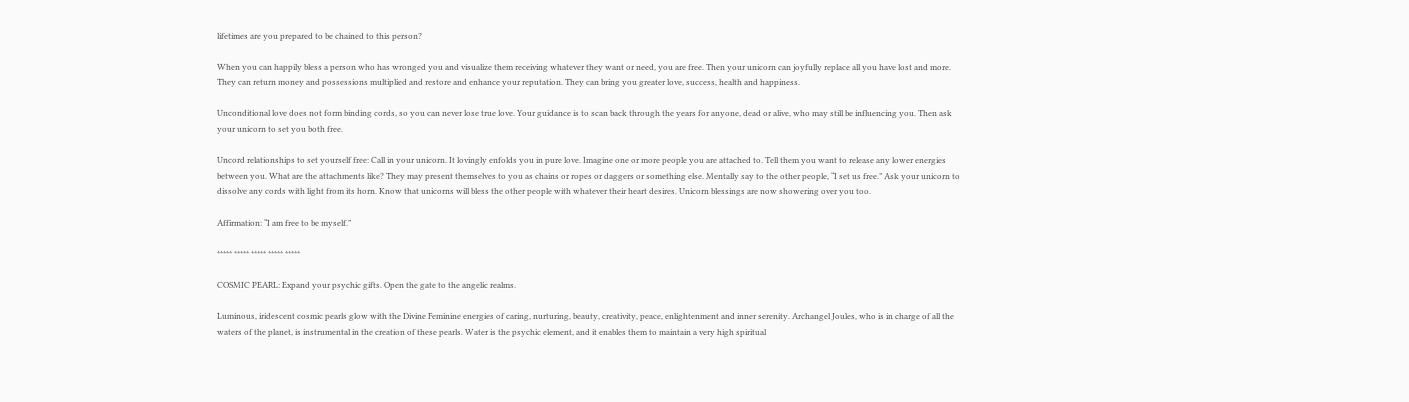lifetimes are you prepared to be chained to this person?

When you can happily bless a person who has wronged you and visualize them receiving whatever they want or need, you are free. Then your unicorn can joyfully replace all you have lost and more. They can return money and possessions multiplied and restore and enhance your reputation. They can bring you greater love, success, health and happiness.

Unconditional love does not form binding cords, so you can never lose true love. Your guidance is to scan back through the years for anyone, dead or alive, who may still be influencing you. Then ask your unicorn to set you both free.

Uncord relationships to set yourself free: Call in your unicorn. It lovingly enfolds you in pure love. Imagine one or more people you are attached to. Tell them you want to release any lower energies between you. What are the attachments like? They may present themselves to you as chains or ropes or daggers or something else. Mentally say to the other people, “I set us free.” Ask your unicorn to dissolve any cords with light from its horn. Know that unicorns will bless the other people with whatever their heart desires. Unicorn blessings are now showering over you too.

Affirmation: “I am free to be myself.”

***** ***** ***** ***** *****

COSMIC PEARL: Expand your psychic gifts. Open the gate to the angelic realms.

Luminous, iridescent cosmic pearls glow with the Divine Feminine energies of caring, nurturing, beauty, creativity, peace, enlightenment and inner serenity. Archangel Joules, who is in charge of all the waters of the planet, is instrumental in the creation of these pearls. Water is the psychic element, and it enables them to maintain a very high spiritual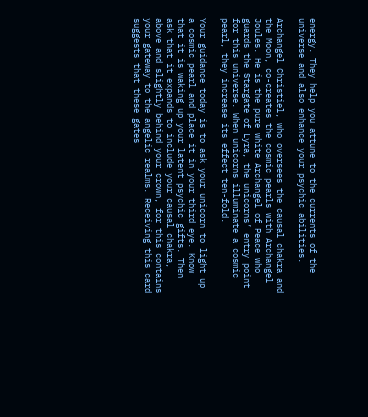energy. They help you attune to the currents of the universe and also enhance your psychic abilities.

Archangel Christiel, who oversees the causal chakra and the Moon, co-creates the cosmic pearls with Archangel Joules. He is the pure white Archangel of Peace who guards the Stargate of Lyra, the unicorns’ entry point for this universe. When unicorns illuminate a cosmic pearl, they increase its effect ten-fold.

Your guidance today is to ask your unicorn to light up a cosmic pearl and place it in your third eye. Know that it is waking up your latent psychic gifts. Then ask that it expands to include your causal chakra, above and slightly behind your crown, for this contains your gateway to the angelic realms. Receiving this card suggests that these gates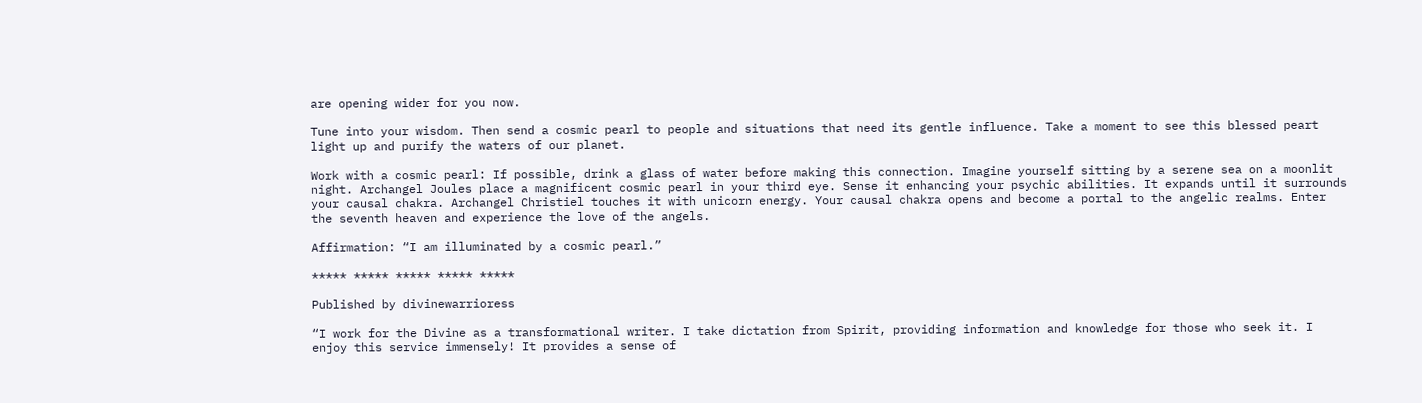are opening wider for you now.

Tune into your wisdom. Then send a cosmic pearl to people and situations that need its gentle influence. Take a moment to see this blessed peart light up and purify the waters of our planet.

Work with a cosmic pearl: If possible, drink a glass of water before making this connection. Imagine yourself sitting by a serene sea on a moonlit night. Archangel Joules place a magnificent cosmic pearl in your third eye. Sense it enhancing your psychic abilities. It expands until it surrounds your causal chakra. Archangel Christiel touches it with unicorn energy. Your causal chakra opens and become a portal to the angelic realms. Enter the seventh heaven and experience the love of the angels.

Affirmation: “I am illuminated by a cosmic pearl.”

***** ***** ***** ***** *****

Published by divinewarrioress

“I work for the Divine as a transformational writer. I take dictation from Spirit, providing information and knowledge for those who seek it. I enjoy this service immensely! It provides a sense of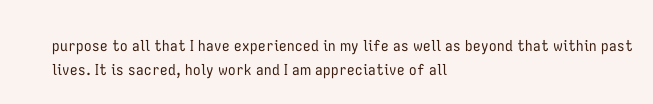purpose to all that I have experienced in my life as well as beyond that within past lives. It is sacred, holy work and I am appreciative of all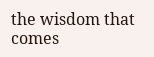the wisdom that comes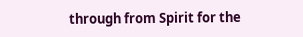through from Spirit for the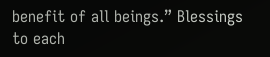benefit of all beings.” Blessings to each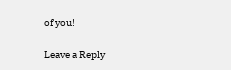of you!

Leave a Reply